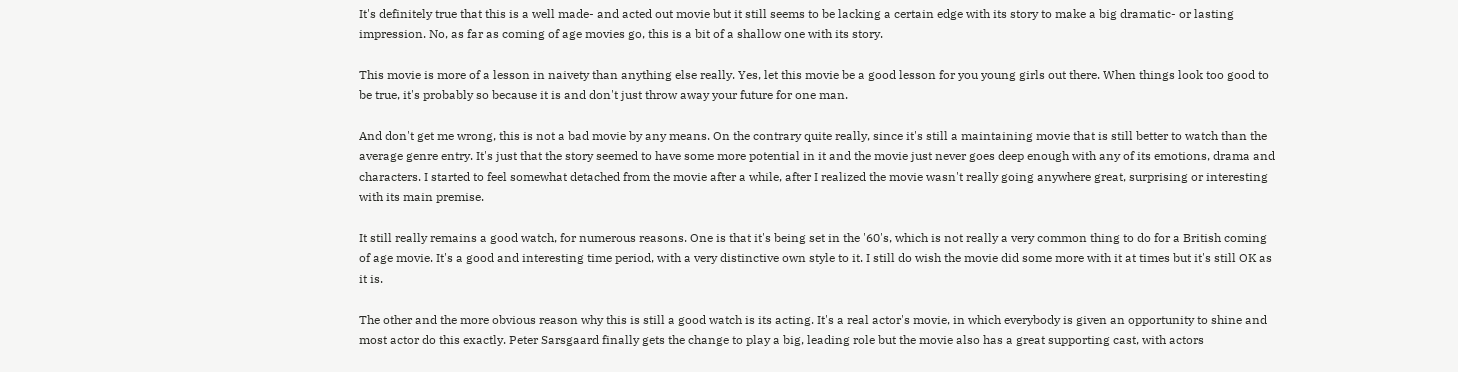It's definitely true that this is a well made- and acted out movie but it still seems to be lacking a certain edge with its story to make a big dramatic- or lasting impression. No, as far as coming of age movies go, this is a bit of a shallow one with its story.

This movie is more of a lesson in naivety than anything else really. Yes, let this movie be a good lesson for you young girls out there. When things look too good to be true, it's probably so because it is and don't just throw away your future for one man.

And don't get me wrong, this is not a bad movie by any means. On the contrary quite really, since it's still a maintaining movie that is still better to watch than the average genre entry. It's just that the story seemed to have some more potential in it and the movie just never goes deep enough with any of its emotions, drama and characters. I started to feel somewhat detached from the movie after a while, after I realized the movie wasn't really going anywhere great, surprising or interesting with its main premise.

It still really remains a good watch, for numerous reasons. One is that it's being set in the '60's, which is not really a very common thing to do for a British coming of age movie. It's a good and interesting time period, with a very distinctive own style to it. I still do wish the movie did some more with it at times but it's still OK as it is.

The other and the more obvious reason why this is still a good watch is its acting. It's a real actor's movie, in which everybody is given an opportunity to shine and most actor do this exactly. Peter Sarsgaard finally gets the change to play a big, leading role but the movie also has a great supporting cast, with actors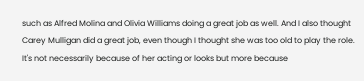such as Alfred Molina and Olivia Williams doing a great job as well. And I also thought Carey Mulligan did a great job, even though I thought she was too old to play the role. It's not necessarily because of her acting or looks but more because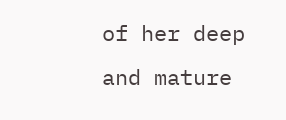of her deep and mature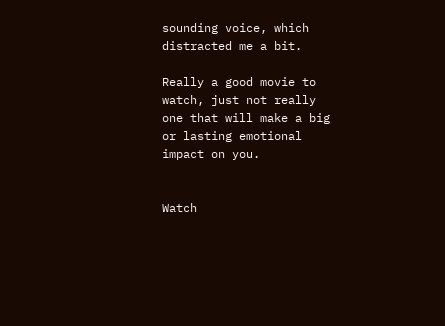sounding voice, which distracted me a bit.

Really a good movie to watch, just not really one that will make a big or lasting emotional impact on you.


Watch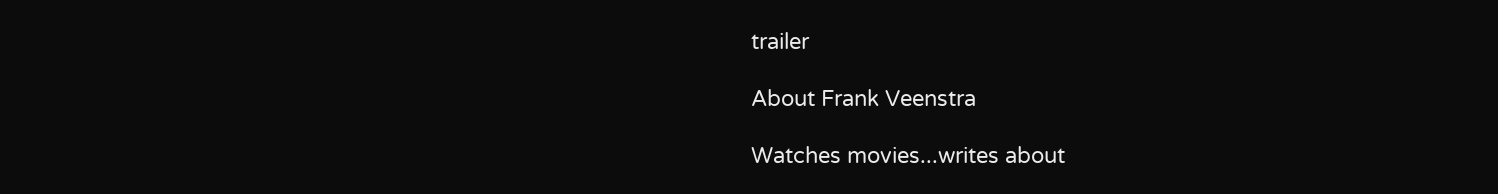trailer

About Frank Veenstra

Watches movies...writes about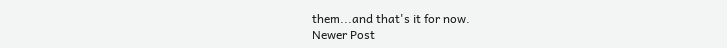them...and that's it for now.
Newer Post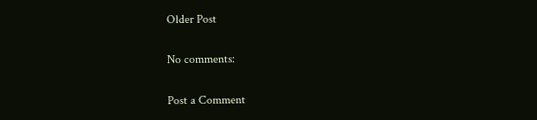Older Post

No comments:

Post a Comment